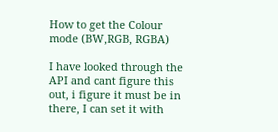How to get the Colour mode (BW,RGB, RGBA)

I have looked through the API and cant figure this out, i figure it must be in there, I can set it with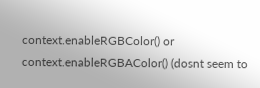context.enableRGBColor() or context.enableRGBAColor() (dosnt seem to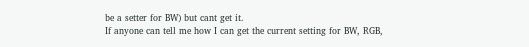be a setter for BW) but cant get it.
If anyone can tell me how I can get the current setting for BW, RGB,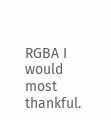RGBA I would most thankful.